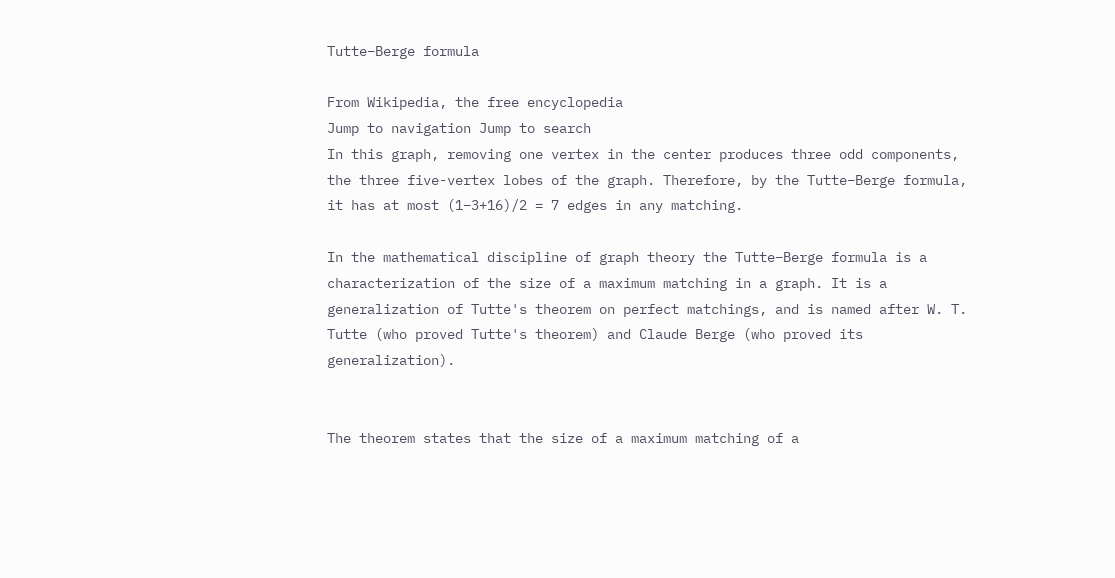Tutte–Berge formula

From Wikipedia, the free encyclopedia
Jump to navigation Jump to search
In this graph, removing one vertex in the center produces three odd components, the three five-vertex lobes of the graph. Therefore, by the Tutte–Berge formula, it has at most (1−3+16)/2 = 7 edges in any matching.

In the mathematical discipline of graph theory the Tutte–Berge formula is a characterization of the size of a maximum matching in a graph. It is a generalization of Tutte's theorem on perfect matchings, and is named after W. T. Tutte (who proved Tutte's theorem) and Claude Berge (who proved its generalization).


The theorem states that the size of a maximum matching of a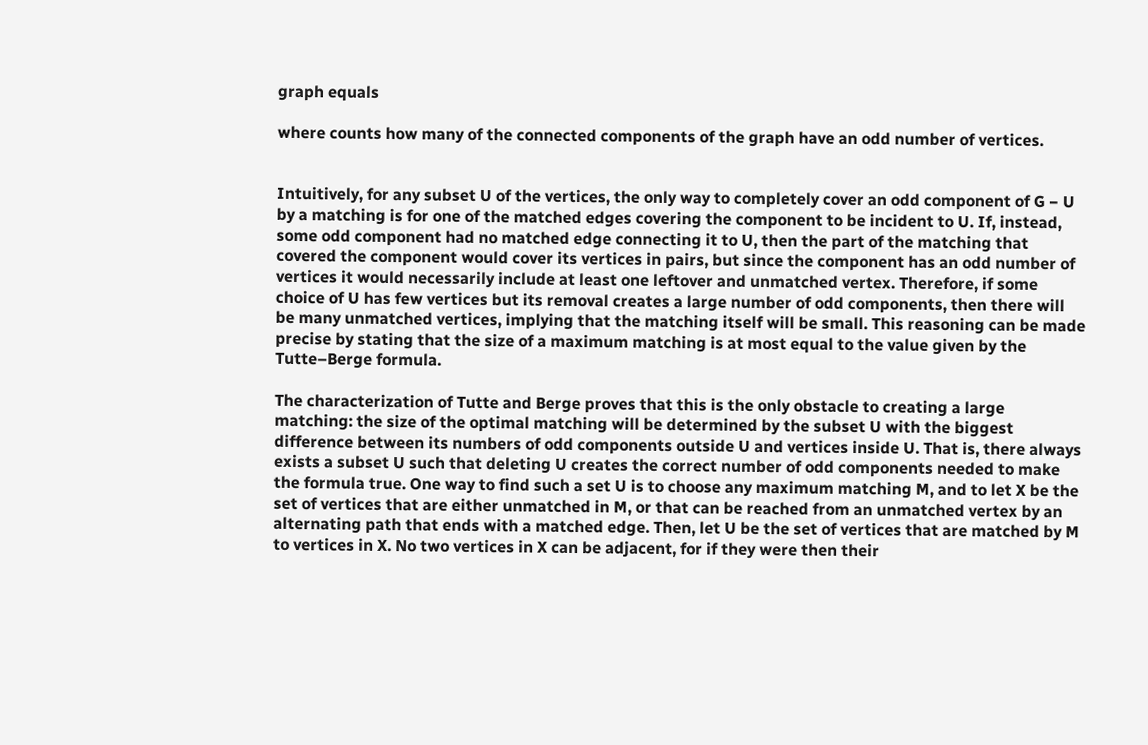graph equals

where counts how many of the connected components of the graph have an odd number of vertices.


Intuitively, for any subset U of the vertices, the only way to completely cover an odd component of G − U by a matching is for one of the matched edges covering the component to be incident to U. If, instead, some odd component had no matched edge connecting it to U, then the part of the matching that covered the component would cover its vertices in pairs, but since the component has an odd number of vertices it would necessarily include at least one leftover and unmatched vertex. Therefore, if some choice of U has few vertices but its removal creates a large number of odd components, then there will be many unmatched vertices, implying that the matching itself will be small. This reasoning can be made precise by stating that the size of a maximum matching is at most equal to the value given by the Tutte–Berge formula.

The characterization of Tutte and Berge proves that this is the only obstacle to creating a large matching: the size of the optimal matching will be determined by the subset U with the biggest difference between its numbers of odd components outside U and vertices inside U. That is, there always exists a subset U such that deleting U creates the correct number of odd components needed to make the formula true. One way to find such a set U is to choose any maximum matching M, and to let X be the set of vertices that are either unmatched in M, or that can be reached from an unmatched vertex by an alternating path that ends with a matched edge. Then, let U be the set of vertices that are matched by M to vertices in X. No two vertices in X can be adjacent, for if they were then their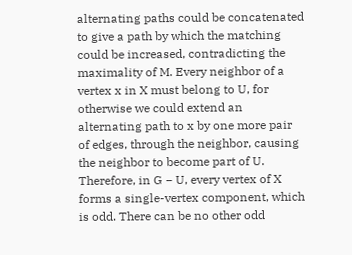alternating paths could be concatenated to give a path by which the matching could be increased, contradicting the maximality of M. Every neighbor of a vertex x in X must belong to U, for otherwise we could extend an alternating path to x by one more pair of edges, through the neighbor, causing the neighbor to become part of U. Therefore, in G − U, every vertex of X forms a single-vertex component, which is odd. There can be no other odd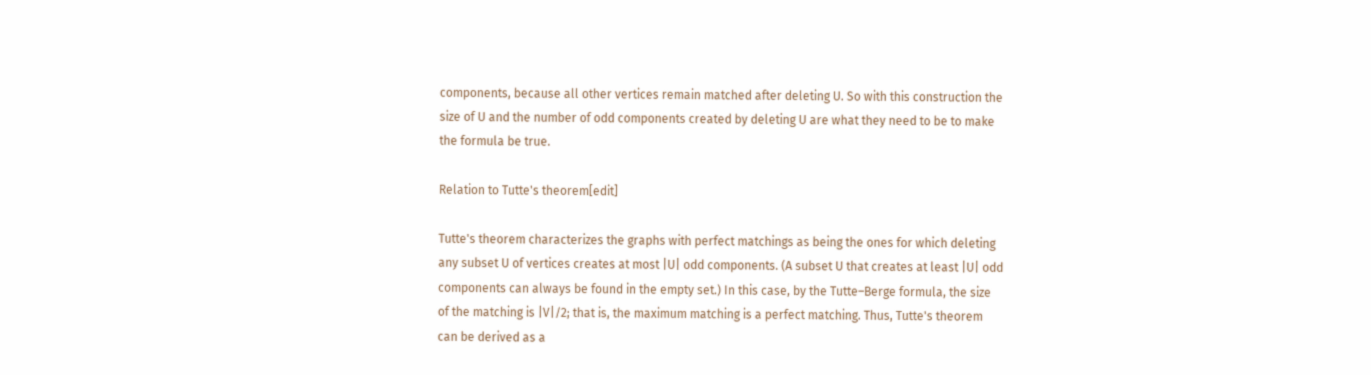components, because all other vertices remain matched after deleting U. So with this construction the size of U and the number of odd components created by deleting U are what they need to be to make the formula be true.

Relation to Tutte's theorem[edit]

Tutte's theorem characterizes the graphs with perfect matchings as being the ones for which deleting any subset U of vertices creates at most |U| odd components. (A subset U that creates at least |U| odd components can always be found in the empty set.) In this case, by the Tutte–Berge formula, the size of the matching is |V|/2; that is, the maximum matching is a perfect matching. Thus, Tutte's theorem can be derived as a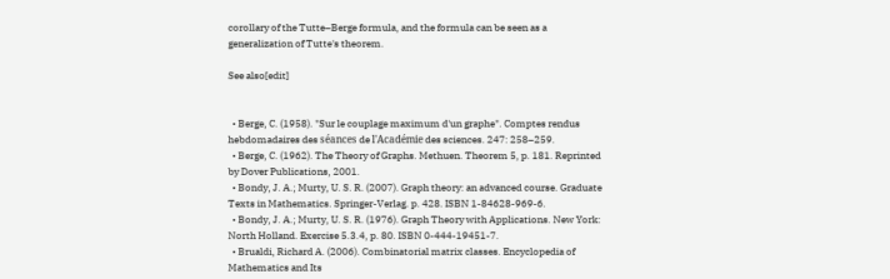corollary of the Tutte–Berge formula, and the formula can be seen as a generalization of Tutte's theorem.

See also[edit]


  • Berge, C. (1958). "Sur le couplage maximum d'un graphe". Comptes rendus hebdomadaires des séances de l'Académie des sciences. 247: 258–259.
  • Berge, C. (1962). The Theory of Graphs. Methuen. Theorem 5, p. 181. Reprinted by Dover Publications, 2001.
  • Bondy, J. A.; Murty, U. S. R. (2007). Graph theory: an advanced course. Graduate Texts in Mathematics. Springer-Verlag. p. 428. ISBN 1-84628-969-6.
  • Bondy, J. A.; Murty, U. S. R. (1976). Graph Theory with Applications. New York: North Holland. Exercise 5.3.4, p. 80. ISBN 0-444-19451-7.
  • Brualdi, Richard A. (2006). Combinatorial matrix classes. Encyclopedia of Mathematics and Its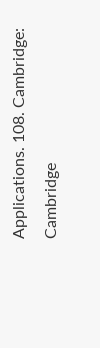Applications. 108. Cambridge: Cambridge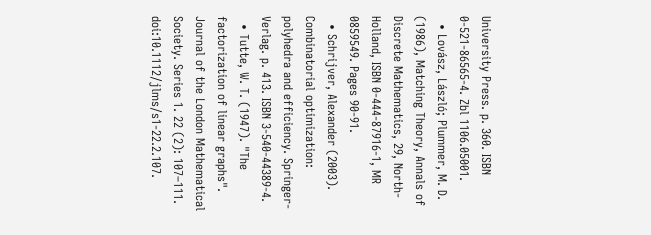University Press. p. 360. ISBN 0-521-86565-4. Zbl 1106.05001.
  • Lovász, László; Plummer, M. D. (1986), Matching Theory, Annals of Discrete Mathematics, 29, North-Holland, ISBN 0-444-87916-1, MR 0859549. Pages 90-91.
  • Schrijver, Alexander (2003). Combinatorial optimization: polyhedra and efficiency. Springer-Verlag. p. 413. ISBN 3-540-44389-4.
  • Tutte, W. T. (1947). "The factorization of linear graphs". Journal of the London Mathematical Society. Series 1. 22 (2): 107–111. doi:10.1112/jlms/s1-22.2.107.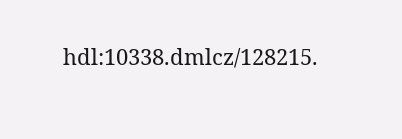hdl:10338.dmlcz/128215.